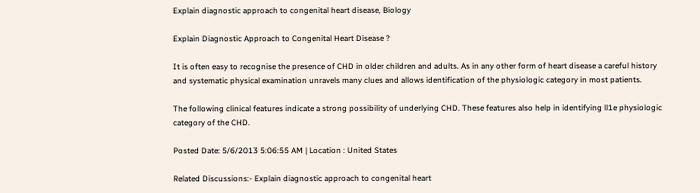Explain diagnostic approach to congenital heart disease, Biology

Explain Diagnostic Approach to Congenital Heart Disease ?

It is often easy to recognise the presence of CHD in older children and adults. As in any other form of heart disease a careful history and systematic physical examination unravels many clues and allows identification of the physiologic category in most patients.

The following clinical features indicate a strong possibility of underlying CHD. These features also help in identifying ll1e physiologic category of the CHD.

Posted Date: 5/6/2013 5:06:55 AM | Location : United States

Related Discussions:- Explain diagnostic approach to congenital heart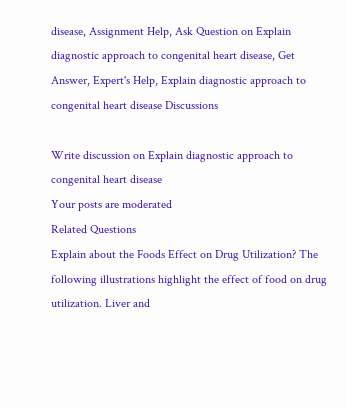disease, Assignment Help, Ask Question on Explain diagnostic approach to congenital heart disease, Get Answer, Expert's Help, Explain diagnostic approach to congenital heart disease Discussions

Write discussion on Explain diagnostic approach to congenital heart disease
Your posts are moderated
Related Questions
Explain about the Foods Effect on Drug Utilization? The following illustrations highlight the effect of food on drug utilization. Liver and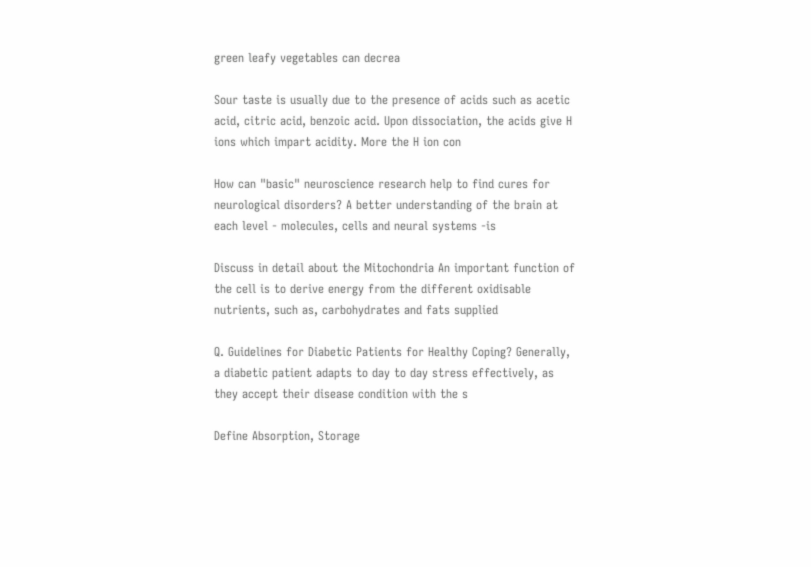green leafy vegetables can decrea

Sour taste is usually due to the presence of acids such as acetic acid, citric acid, benzoic acid. Upon dissociation, the acids give H ions which impart acidity. More the H ion con

How can "basic" neuroscience research help to find cures for neurological disorders? A better understanding of the brain at each level - molecules, cells and neural systems -is

Discuss in detail about the Mitochondria An important function of the cell is to derive energy from the different oxidisable nutrients, such as, carbohydrates and fats supplied

Q. Guidelines for Diabetic Patients for Healthy Coping? Generally, a diabetic patient adapts to day to day stress effectively, as they accept their disease condition with the s

Define Absorption, Storage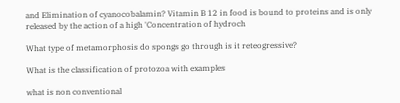and Elimination of cyanocobalamin? Vitamin B 12 in food is bound to proteins and is only released by the action of a high 'Concentration of hydroch

What type of metamorphosis do spongs go through is it reteogressive?

What is the classification of protozoa with examples

what is non conventional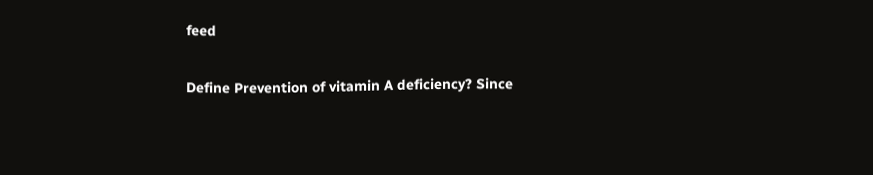feed

Define Prevention of vitamin A deficiency? Since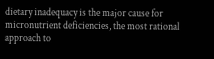dietary inadequacy is the major cause for micronutrient deficiencies, the most rational approach to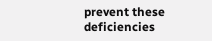prevent these deficiencies